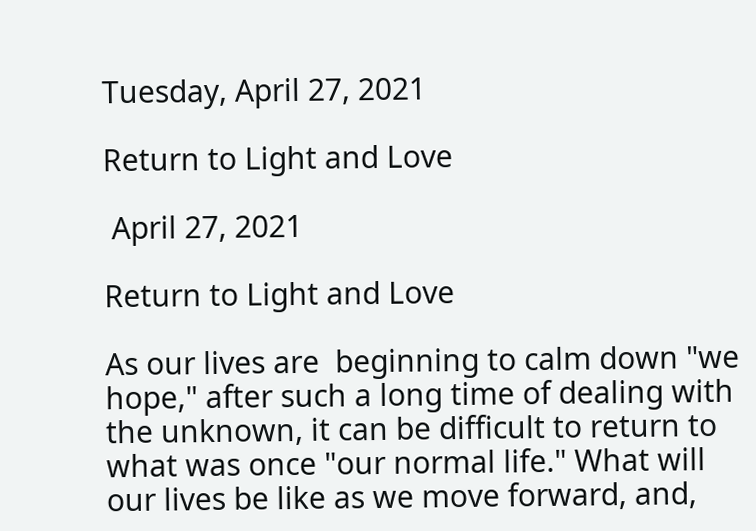Tuesday, April 27, 2021

Return to Light and Love

 April 27, 2021

Return to Light and Love

As our lives are  beginning to calm down "we hope," after such a long time of dealing with the unknown, it can be difficult to return to what was once "our normal life." What will our lives be like as we move forward, and,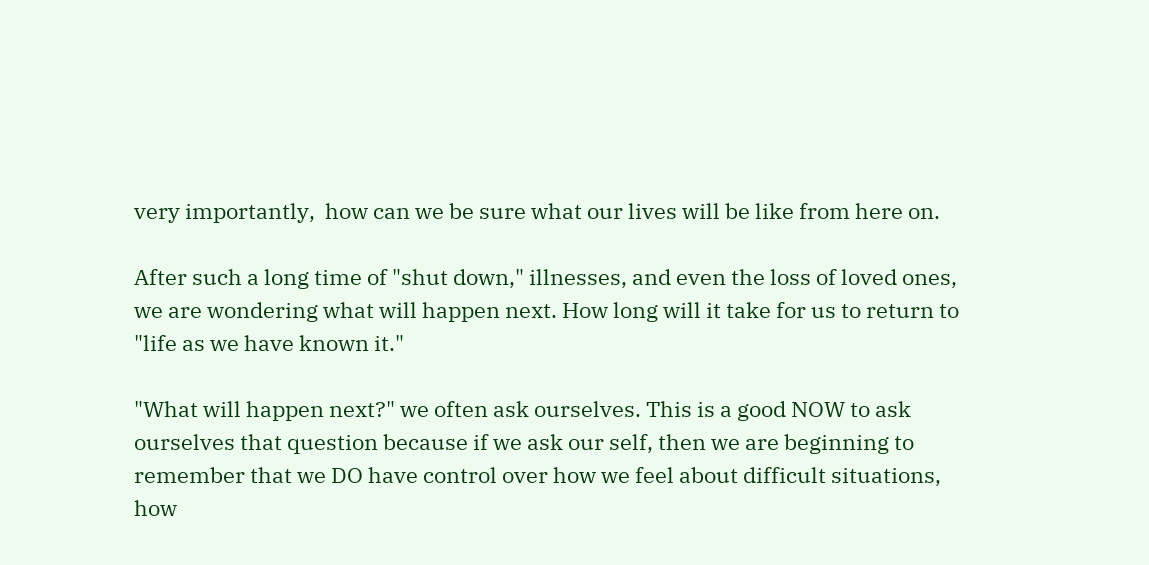very importantly,  how can we be sure what our lives will be like from here on.

After such a long time of "shut down," illnesses, and even the loss of loved ones, we are wondering what will happen next. How long will it take for us to return to "life as we have known it."

"What will happen next?" we often ask ourselves. This is a good NOW to ask ourselves that question because if we ask our self, then we are beginning to remember that we DO have control over how we feel about difficult situations, how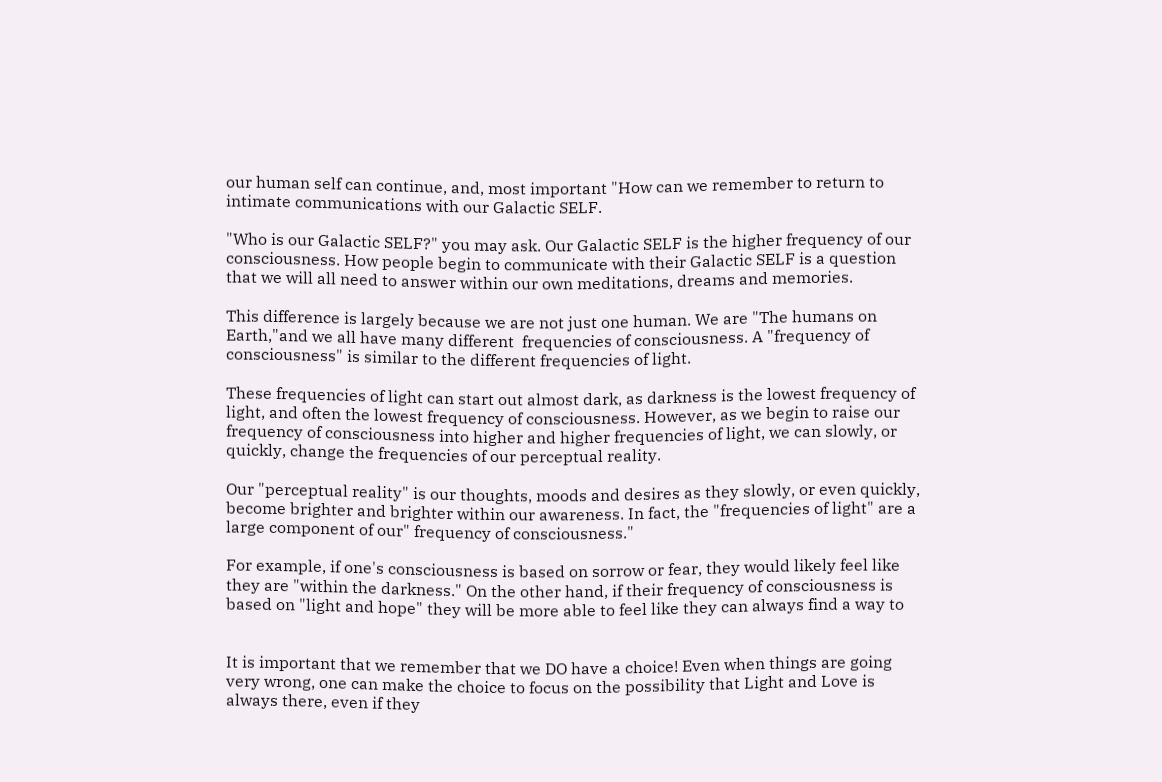our human self can continue, and, most important "How can we remember to return to intimate communications with our Galactic SELF.

"Who is our Galactic SELF?" you may ask. Our Galactic SELF is the higher frequency of our consciousness. How people begin to communicate with their Galactic SELF is a question that we will all need to answer within our own meditations, dreams and memories.

This difference is largely because we are not just one human. We are "The humans on Earth,"and we all have many different  frequencies of consciousness. A "frequency of consciousness" is similar to the different frequencies of light.

These frequencies of light can start out almost dark, as darkness is the lowest frequency of light, and often the lowest frequency of consciousness. However, as we begin to raise our frequency of consciousness into higher and higher frequencies of light, we can slowly, or quickly, change the frequencies of our perceptual reality.

Our "perceptual reality" is our thoughts, moods and desires as they slowly, or even quickly, become brighter and brighter within our awareness. In fact, the "frequencies of light" are a large component of our" frequency of consciousness."

For example, if one's consciousness is based on sorrow or fear, they would likely feel like they are "within the darkness." On the other hand, if their frequency of consciousness is based on "light and hope" they will be more able to feel like they can always find a way to


It is important that we remember that we DO have a choice! Even when things are going very wrong, one can make the choice to focus on the possibility that Light and Love is always there, even if they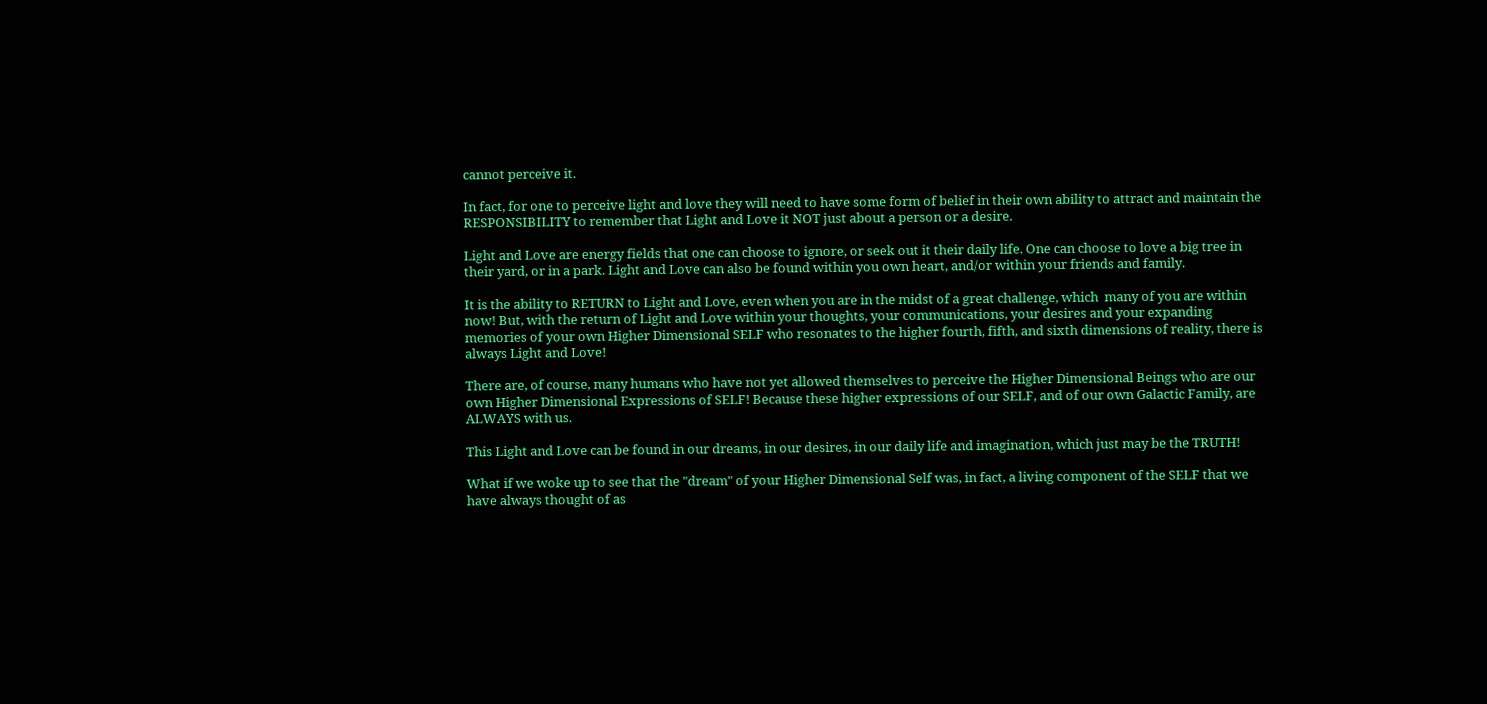cannot perceive it.

In fact, for one to perceive light and love they will need to have some form of belief in their own ability to attract and maintain the RESPONSIBILITY to remember that Light and Love it NOT just about a person or a desire.

Light and Love are energy fields that one can choose to ignore, or seek out it their daily life. One can choose to love a big tree in their yard, or in a park. Light and Love can also be found within you own heart, and/or within your friends and family.

It is the ability to RETURN to Light and Love, even when you are in the midst of a great challenge, which  many of you are within now! But, with the return of Light and Love within your thoughts, your communications, your desires and your expanding memories of your own Higher Dimensional SELF who resonates to the higher fourth, fifth, and sixth dimensions of reality, there is always Light and Love!

There are, of course, many humans who have not yet allowed themselves to perceive the Higher Dimensional Beings who are our own Higher Dimensional Expressions of SELF! Because these higher expressions of our SELF, and of our own Galactic Family, are ALWAYS with us.

This Light and Love can be found in our dreams, in our desires, in our daily life and imagination, which just may be the TRUTH!

What if we woke up to see that the "dream" of your Higher Dimensional Self was, in fact, a living component of the SELF that we have always thought of as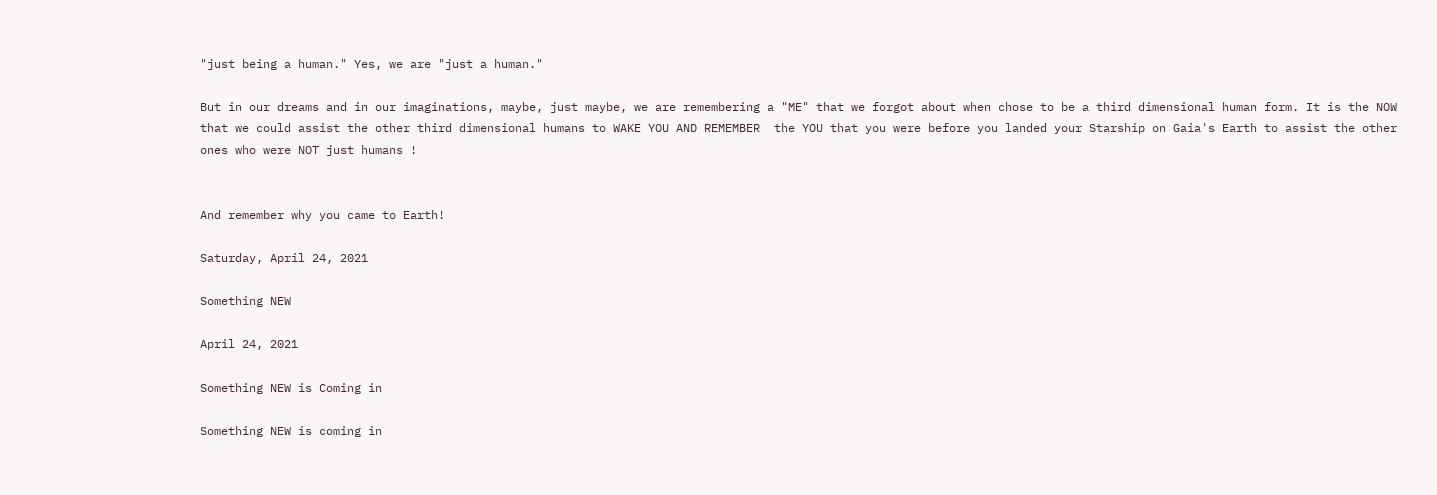"just being a human." Yes, we are "just a human."

But in our dreams and in our imaginations, maybe, just maybe, we are remembering a "ME" that we forgot about when chose to be a third dimensional human form. It is the NOW that we could assist the other third dimensional humans to WAKE YOU AND REMEMBER  the YOU that you were before you landed your Starship on Gaia's Earth to assist the other ones who were NOT just humans !


And remember why you came to Earth!

Saturday, April 24, 2021

Something NEW

April 24, 2021

Something NEW is Coming in

Something NEW is coming in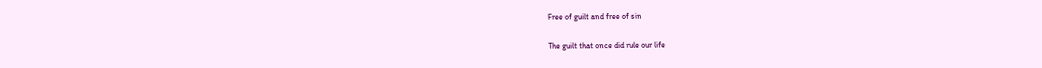Free of guilt and free of sin

The guilt that once did rule our life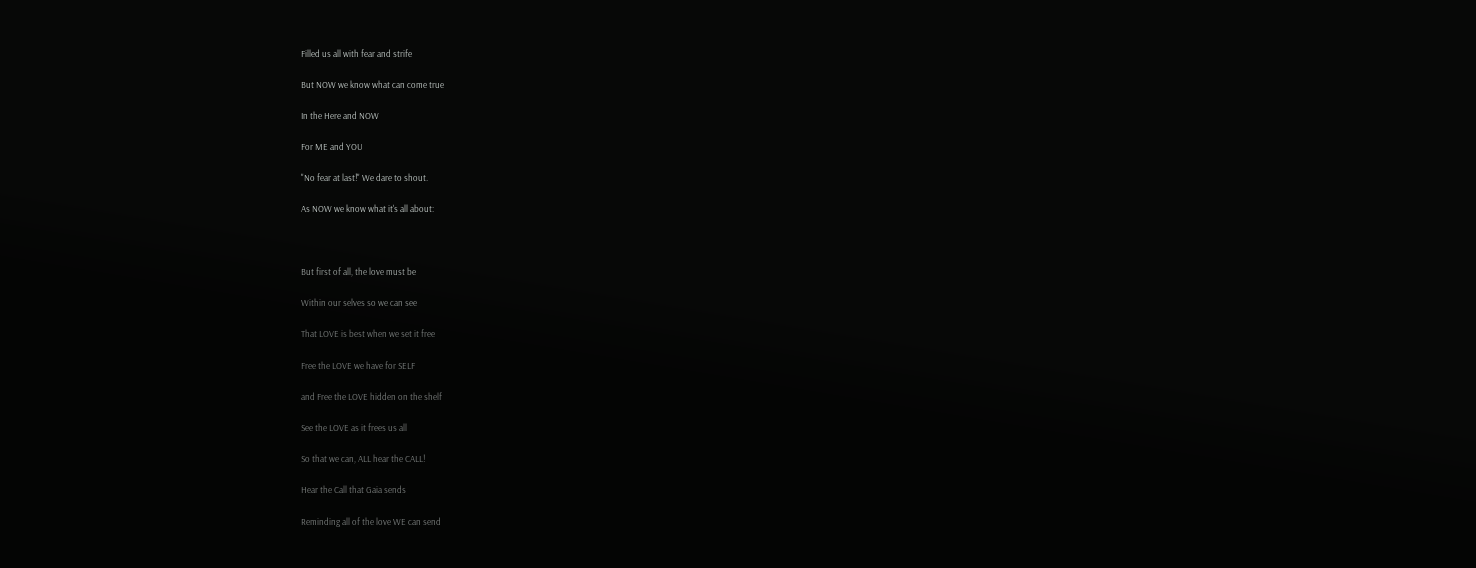Filled us all with fear and strife

But NOW we know what can come true

In the Here and NOW

For ME and YOU

"No fear at last!" We dare to shout.

As NOW we know what it's all about:



But first of all, the love must be

Within our selves so we can see

That LOVE is best when we set it free

Free the LOVE we have for SELF

and Free the LOVE hidden on the shelf

See the LOVE as it frees us all

So that we can, ALL hear the CALL!

Hear the Call that Gaia sends

Reminding all of the love WE can send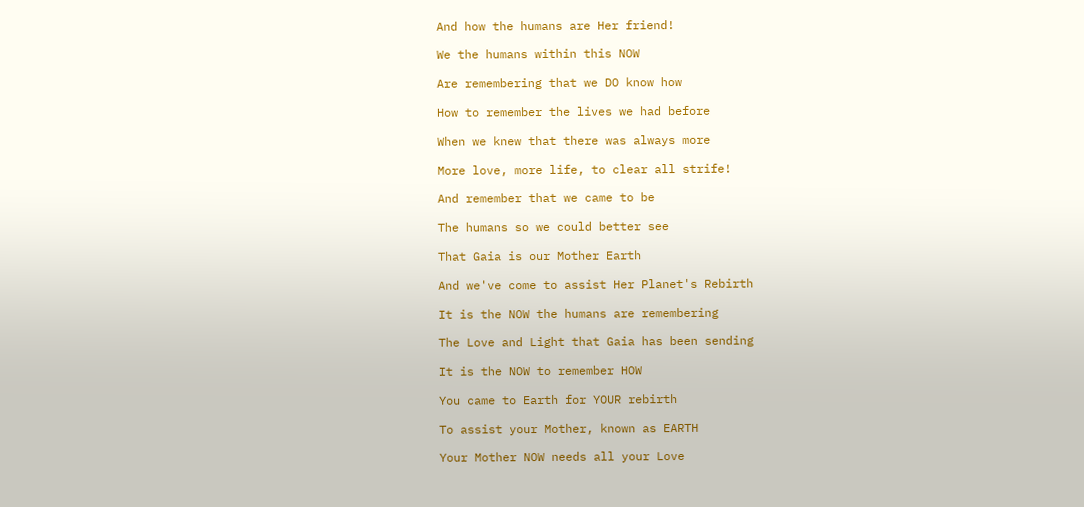And how the humans are Her friend!

We the humans within this NOW

Are remembering that we DO know how

How to remember the lives we had before

When we knew that there was always more

More love, more life, to clear all strife!

And remember that we came to be

The humans so we could better see

That Gaia is our Mother Earth

And we've come to assist Her Planet's Rebirth

It is the NOW the humans are remembering

The Love and Light that Gaia has been sending

It is the NOW to remember HOW

You came to Earth for YOUR rebirth

To assist your Mother, known as EARTH

Your Mother NOW needs all your Love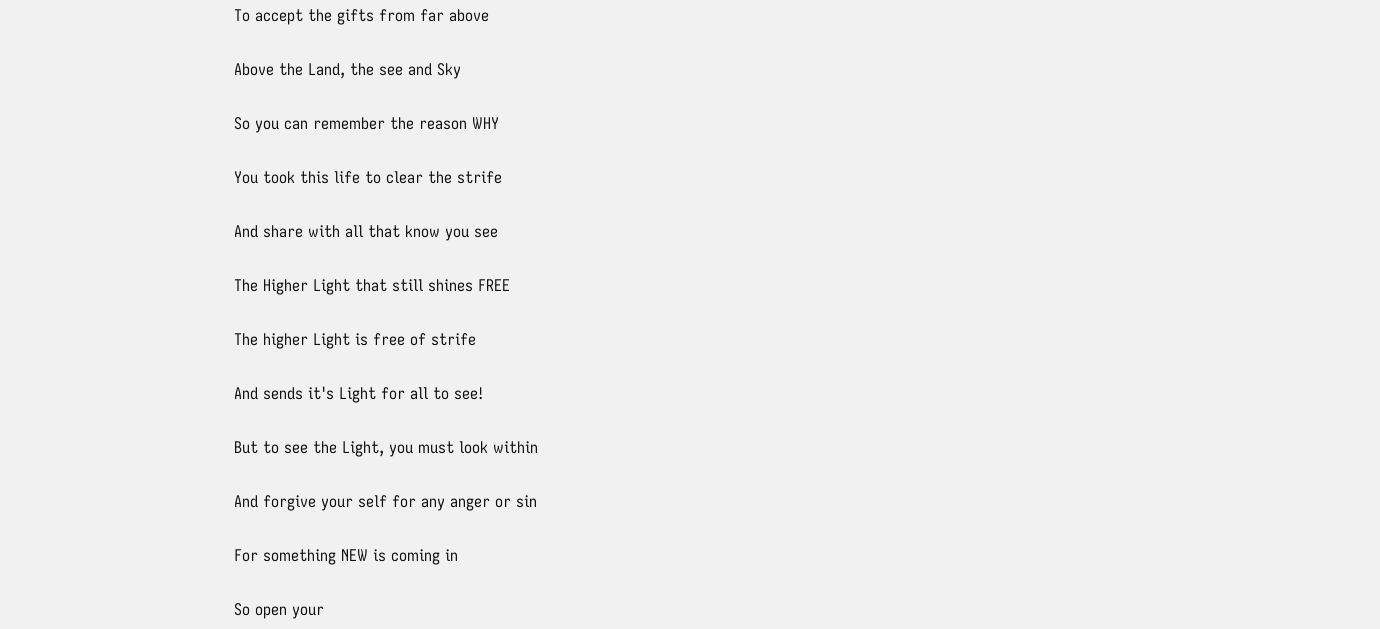To accept the gifts from far above

Above the Land, the see and Sky

So you can remember the reason WHY

You took this life to clear the strife

And share with all that know you see

The Higher Light that still shines FREE

The higher Light is free of strife

And sends it's Light for all to see!

But to see the Light, you must look within

And forgive your self for any anger or sin

For something NEW is coming in

So open your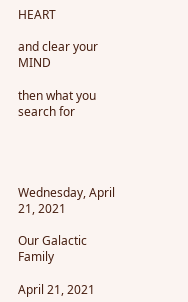HEART

and clear your MIND

then what you search for




Wednesday, April 21, 2021

Our Galactic Family

April 21, 2021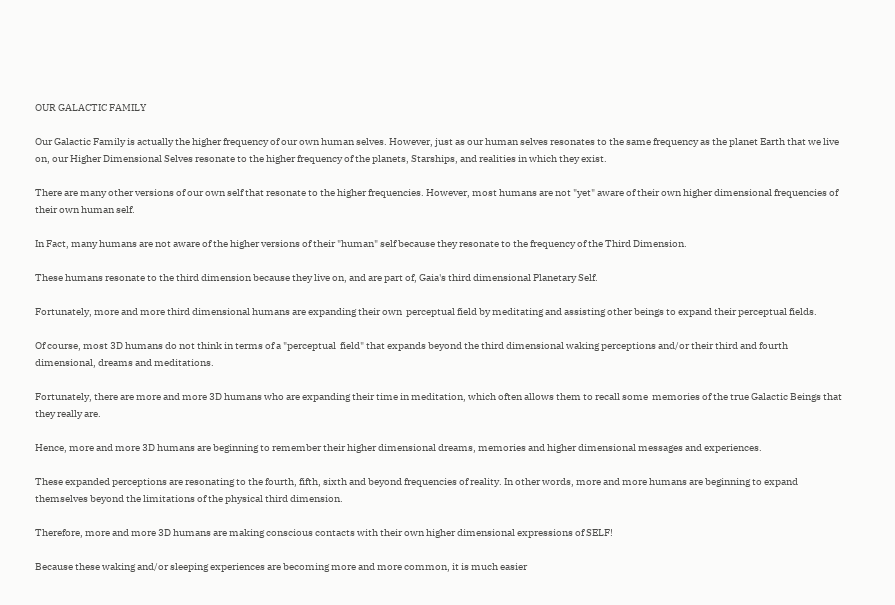OUR GALACTIC FAMILY

Our Galactic Family is actually the higher frequency of our own human selves. However, just as our human selves resonates to the same frequency as the planet Earth that we live on, our Higher Dimensional Selves resonate to the higher frequency of the planets, Starships, and realities in which they exist.

There are many other versions of our own self that resonate to the higher frequencies. However, most humans are not "yet" aware of their own higher dimensional frequencies of their own human self.

In Fact, many humans are not aware of the higher versions of their "human" self because they resonate to the frequency of the Third Dimension.

These humans resonate to the third dimension because they live on, and are part of, Gaia's third dimensional Planetary Self.

Fortunately, more and more third dimensional humans are expanding their own  perceptual field by meditating and assisting other beings to expand their perceptual fields.

Of course, most 3D humans do not think in terms of a "perceptual  field" that expands beyond the third dimensional waking perceptions and/or their third and fourth dimensional, dreams and meditations.

Fortunately, there are more and more 3D humans who are expanding their time in meditation, which often allows them to recall some  memories of the true Galactic Beings that they really are.

Hence, more and more 3D humans are beginning to remember their higher dimensional dreams, memories and higher dimensional messages and experiences.

These expanded perceptions are resonating to the fourth, fifth, sixth and beyond frequencies of reality. In other words, more and more humans are beginning to expand themselves beyond the limitations of the physical third dimension.

Therefore, more and more 3D humans are making conscious contacts with their own higher dimensional expressions of SELF!

Because these waking and/or sleeping experiences are becoming more and more common, it is much easier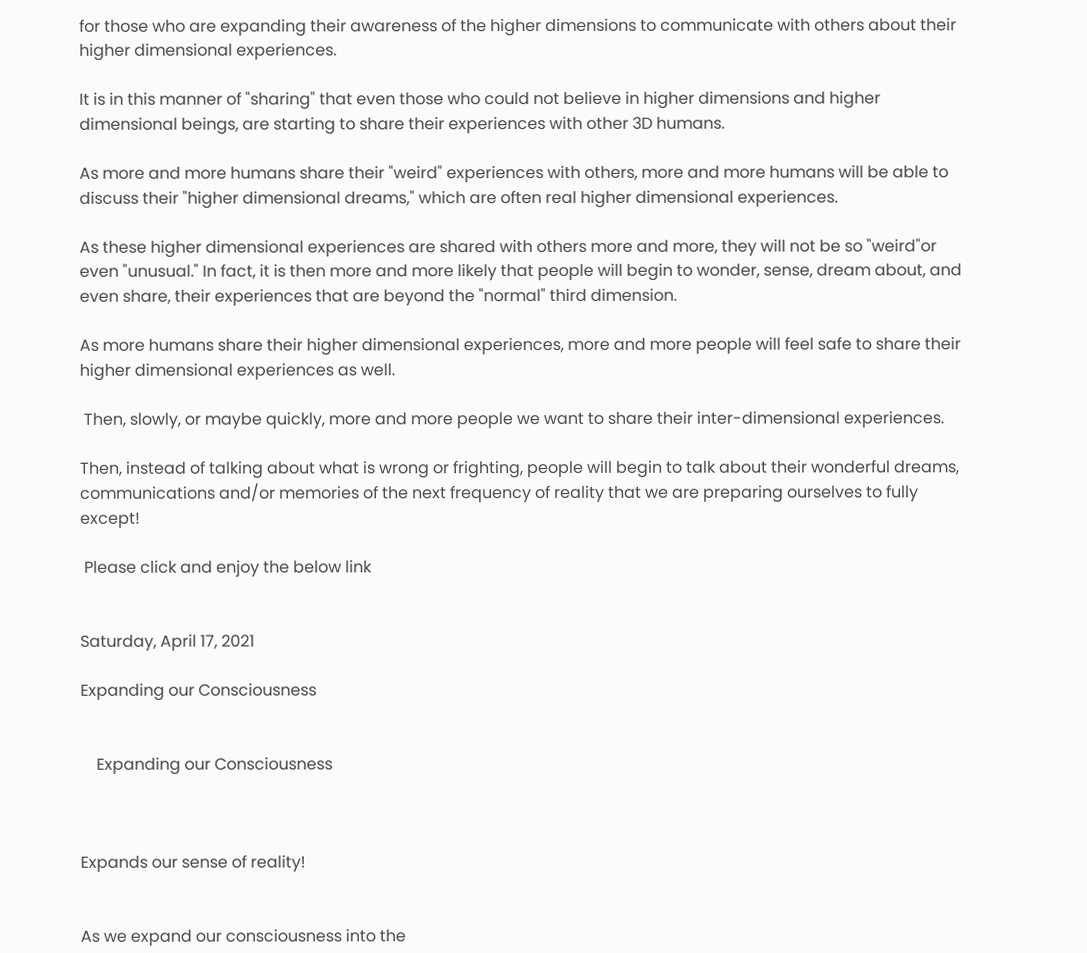for those who are expanding their awareness of the higher dimensions to communicate with others about their higher dimensional experiences.

It is in this manner of "sharing" that even those who could not believe in higher dimensions and higher dimensional beings, are starting to share their experiences with other 3D humans.

As more and more humans share their "weird" experiences with others, more and more humans will be able to discuss their "higher dimensional dreams," which are often real higher dimensional experiences.

As these higher dimensional experiences are shared with others more and more, they will not be so "weird"or even "unusual." In fact, it is then more and more likely that people will begin to wonder, sense, dream about, and even share, their experiences that are beyond the "normal" third dimension.

As more humans share their higher dimensional experiences, more and more people will feel safe to share their higher dimensional experiences as well.

 Then, slowly, or maybe quickly, more and more people we want to share their inter-dimensional experiences.

Then, instead of talking about what is wrong or frighting, people will begin to talk about their wonderful dreams, communications and/or memories of the next frequency of reality that we are preparing ourselves to fully except!

 Please click and enjoy the below link


Saturday, April 17, 2021

Expanding our Consciousness


    Expanding our Consciousness



Expands our sense of reality!


As we expand our consciousness into the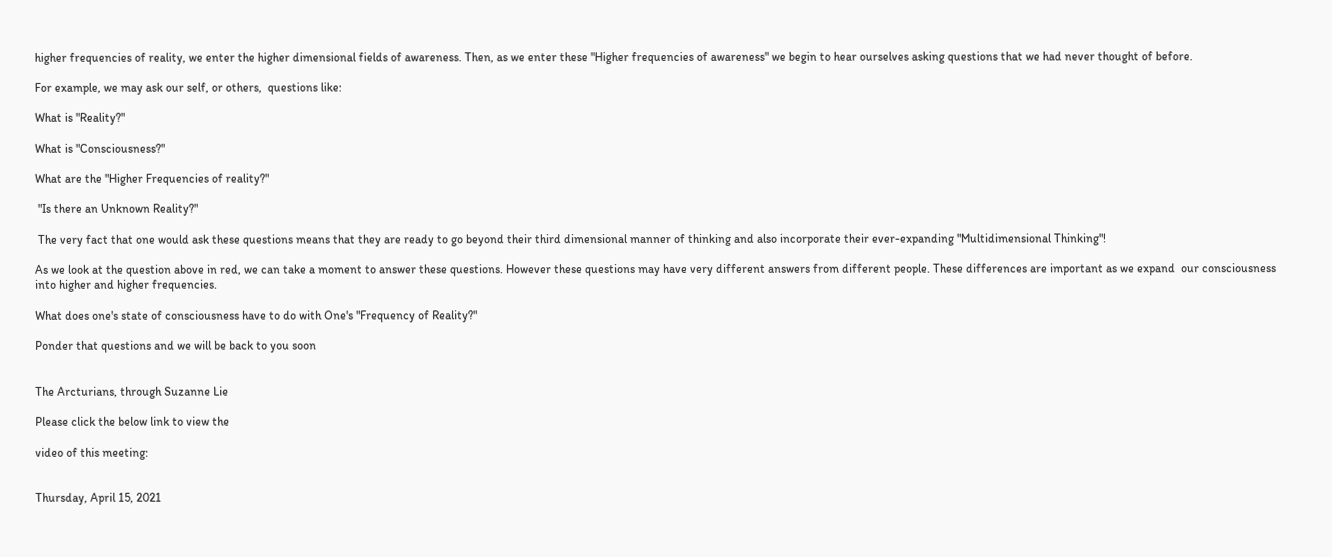higher frequencies of reality, we enter the higher dimensional fields of awareness. Then, as we enter these "Higher frequencies of awareness" we begin to hear ourselves asking questions that we had never thought of before.

For example, we may ask our self, or others,  questions like:

What is "Reality?"

What is "Consciousness?"

What are the "Higher Frequencies of reality?"

 "Is there an Unknown Reality?"

 The very fact that one would ask these questions means that they are ready to go beyond their third dimensional manner of thinking and also incorporate their ever-expanding "Multidimensional Thinking"!

As we look at the question above in red, we can take a moment to answer these questions. However these questions may have very different answers from different people. These differences are important as we expand  our consciousness into higher and higher frequencies.

What does one's state of consciousness have to do with One's "Frequency of Reality?"

Ponder that questions and we will be back to you soon


The Arcturians, through Suzanne Lie

Please click the below link to view the

video of this meeting:


Thursday, April 15, 2021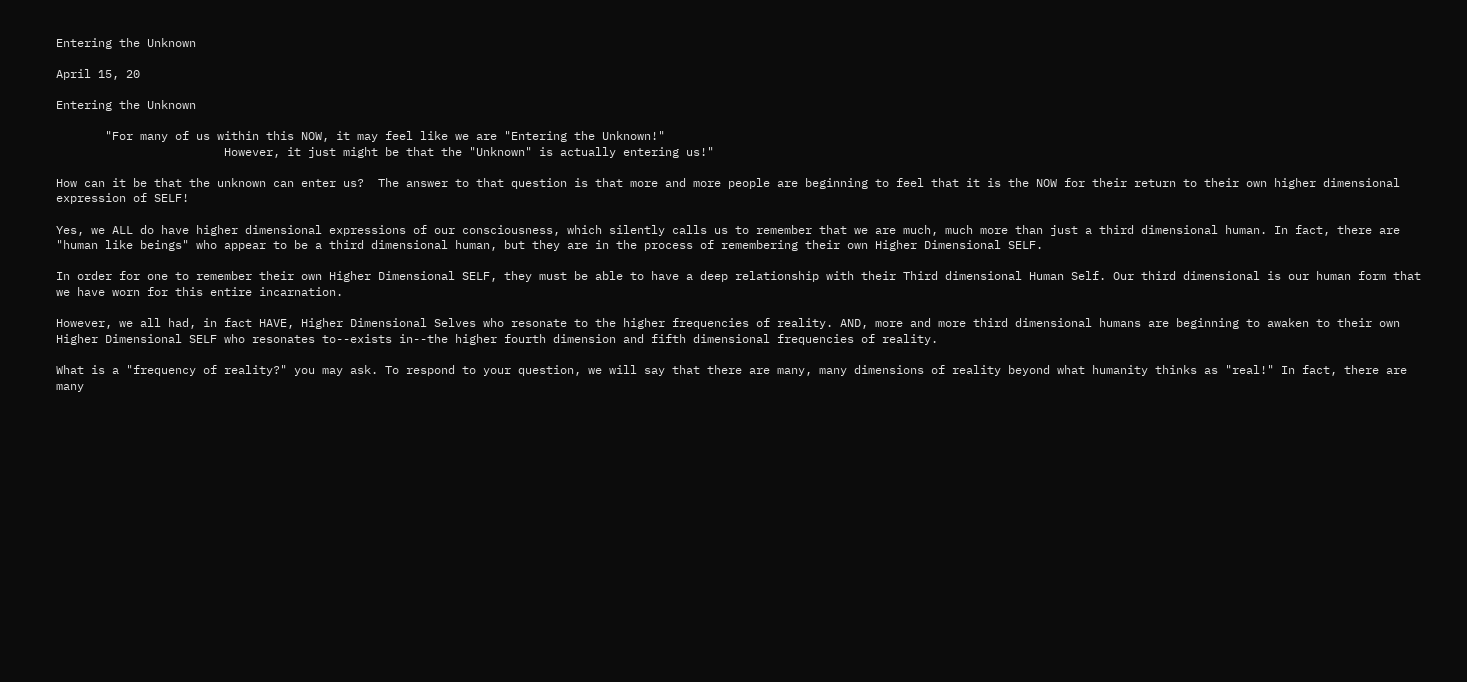Entering the Unknown

April 15, 20

Entering the Unknown

       "For many of us within this NOW, it may feel like we are "Entering the Unknown!"
                        However, it just might be that the "Unknown" is actually entering us!"

How can it be that the unknown can enter us?  The answer to that question is that more and more people are beginning to feel that it is the NOW for their return to their own higher dimensional expression of SELF!

Yes, we ALL do have higher dimensional expressions of our consciousness, which silently calls us to remember that we are much, much more than just a third dimensional human. In fact, there are "human like beings" who appear to be a third dimensional human, but they are in the process of remembering their own Higher Dimensional SELF.

In order for one to remember their own Higher Dimensional SELF, they must be able to have a deep relationship with their Third dimensional Human Self. Our third dimensional is our human form that we have worn for this entire incarnation.

However, we all had, in fact HAVE, Higher Dimensional Selves who resonate to the higher frequencies of reality. AND, more and more third dimensional humans are beginning to awaken to their own Higher Dimensional SELF who resonates to--exists in--the higher fourth dimension and fifth dimensional frequencies of reality.

What is a "frequency of reality?" you may ask. To respond to your question, we will say that there are many, many dimensions of reality beyond what humanity thinks as "real!" In fact, there are many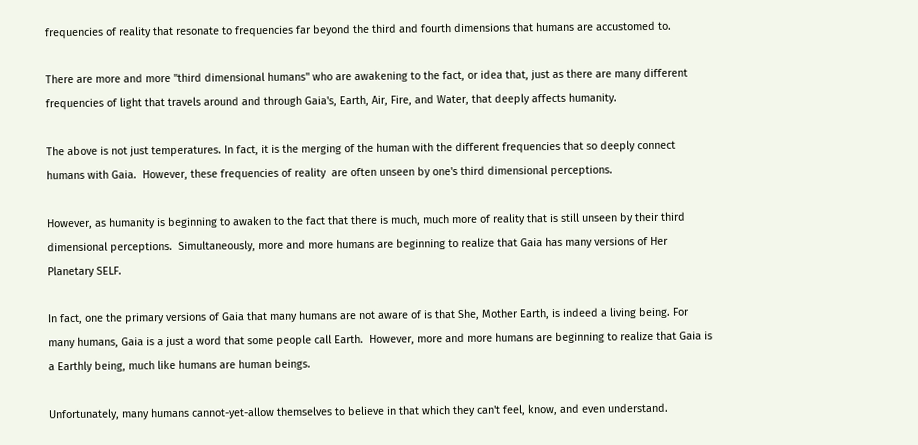frequencies of reality that resonate to frequencies far beyond the third and fourth dimensions that humans are accustomed to.

There are more and more "third dimensional humans" who are awakening to the fact, or idea that, just as there are many different frequencies of light that travels around and through Gaia's, Earth, Air, Fire, and Water, that deeply affects humanity.

The above is not just temperatures. In fact, it is the merging of the human with the different frequencies that so deeply connect humans with Gaia.  However, these frequencies of reality  are often unseen by one's third dimensional perceptions.

However, as humanity is beginning to awaken to the fact that there is much, much more of reality that is still unseen by their third dimensional perceptions.  Simultaneously, more and more humans are beginning to realize that Gaia has many versions of Her Planetary SELF.

In fact, one the primary versions of Gaia that many humans are not aware of is that She, Mother Earth, is indeed a living being. For many humans, Gaia is a just a word that some people call Earth.  However, more and more humans are beginning to realize that Gaia is a Earthly being, much like humans are human beings.

Unfortunately, many humans cannot-yet-allow themselves to believe in that which they can't feel, know, and even understand.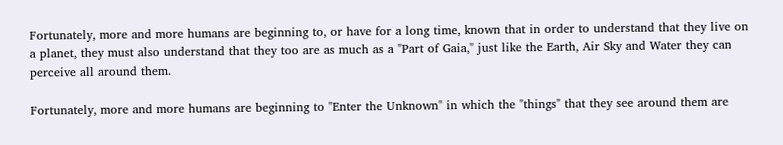Fortunately, more and more humans are beginning to, or have for a long time, known that in order to understand that they live on a planet, they must also understand that they too are as much as a "Part of Gaia," just like the Earth, Air Sky and Water they can perceive all around them.

Fortunately, more and more humans are beginning to "Enter the Unknown" in which the "things" that they see around them are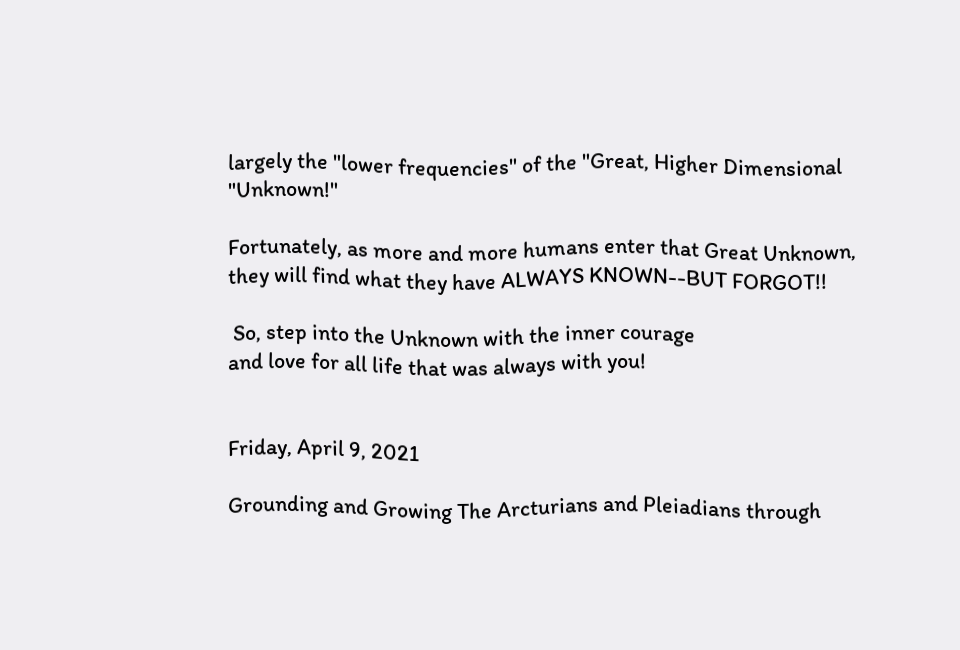largely the "lower frequencies" of the "Great, Higher Dimensional "Unknown!"

Fortunately, as more and more humans enter that Great Unknown,
they will find what they have ALWAYS KNOWN--BUT FORGOT!!

 So, step into the Unknown with the inner courage
and love for all life that was always with you!


Friday, April 9, 2021

Grounding and Growing The Arcturians and Pleiadians through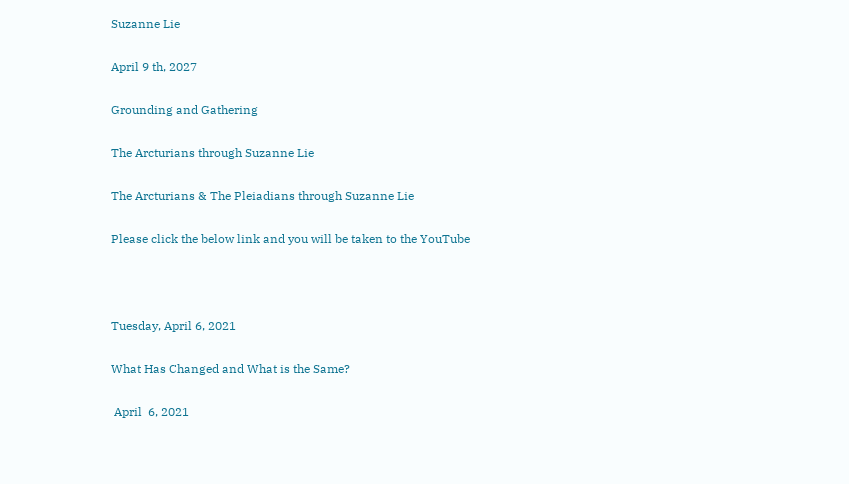Suzanne Lie

April 9 th, 2027

Grounding and Gathering

The Arcturians through Suzanne Lie

The Arcturians & The Pleiadians through Suzanne Lie

Please click the below link and you will be taken to the YouTube



Tuesday, April 6, 2021

What Has Changed and What is the Same?

 April  6, 2021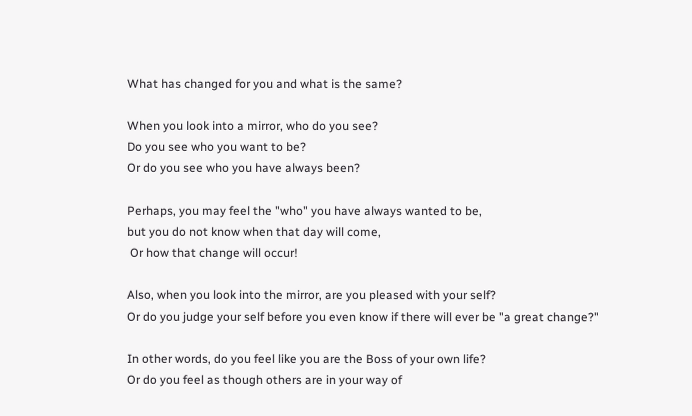What has changed for you and what is the same?

When you look into a mirror, who do you see?
Do you see who you want to be?
Or do you see who you have always been?

Perhaps, you may feel the "who" you have always wanted to be,
but you do not know when that day will come,
 Or how that change will occur!

Also, when you look into the mirror, are you pleased with your self?
Or do you judge your self before you even know if there will ever be "a great change?"

In other words, do you feel like you are the Boss of your own life?
Or do you feel as though others are in your way of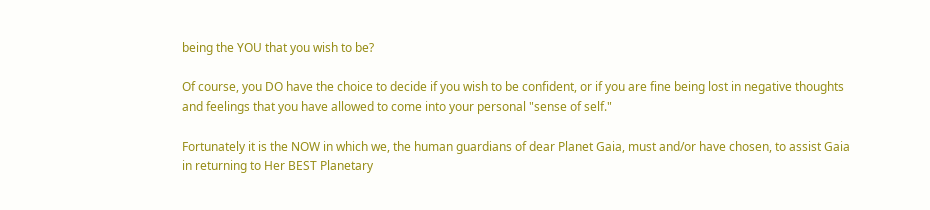being the YOU that you wish to be?

Of course, you DO have the choice to decide if you wish to be confident, or if you are fine being lost in negative thoughts and feelings that you have allowed to come into your personal "sense of self."

Fortunately it is the NOW in which we, the human guardians of dear Planet Gaia, must and/or have chosen, to assist Gaia in returning to Her BEST Planetary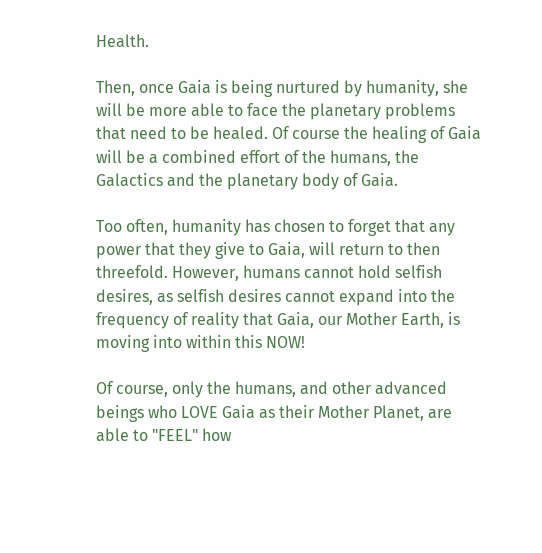Health.

Then, once Gaia is being nurtured by humanity, she will be more able to face the planetary problems that need to be healed. Of course the healing of Gaia will be a combined effort of the humans, the Galactics and the planetary body of Gaia.

Too often, humanity has chosen to forget that any power that they give to Gaia, will return to then threefold. However, humans cannot hold selfish desires, as selfish desires cannot expand into the frequency of reality that Gaia, our Mother Earth, is moving into within this NOW!

Of course, only the humans, and other advanced beings who LOVE Gaia as their Mother Planet, are able to "FEEL" how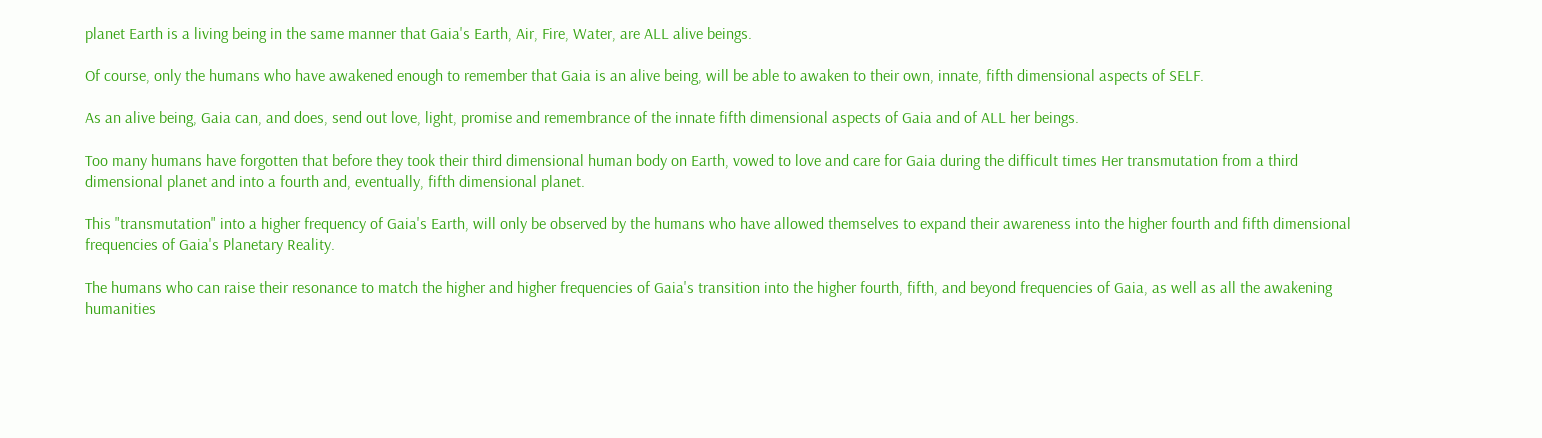planet Earth is a living being in the same manner that Gaia's Earth, Air, Fire, Water, are ALL alive beings.

Of course, only the humans who have awakened enough to remember that Gaia is an alive being, will be able to awaken to their own, innate, fifth dimensional aspects of SELF.

As an alive being, Gaia can, and does, send out love, light, promise and remembrance of the innate fifth dimensional aspects of Gaia and of ALL her beings.

Too many humans have forgotten that before they took their third dimensional human body on Earth, vowed to love and care for Gaia during the difficult times Her transmutation from a third dimensional planet and into a fourth and, eventually, fifth dimensional planet.

This "transmutation" into a higher frequency of Gaia's Earth, will only be observed by the humans who have allowed themselves to expand their awareness into the higher fourth and fifth dimensional frequencies of Gaia's Planetary Reality.

The humans who can raise their resonance to match the higher and higher frequencies of Gaia's transition into the higher fourth, fifth, and beyond frequencies of Gaia, as well as all the awakening humanities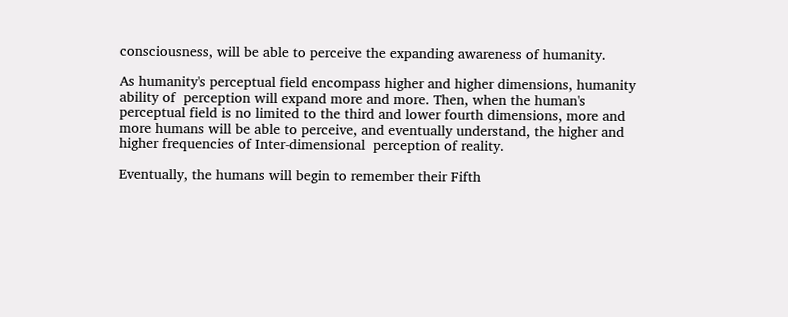consciousness, will be able to perceive the expanding awareness of humanity.

As humanity's perceptual field encompass higher and higher dimensions, humanity ability of  perception will expand more and more. Then, when the human's perceptual field is no limited to the third and lower fourth dimensions, more and more humans will be able to perceive, and eventually understand, the higher and higher frequencies of Inter-dimensional  perception of reality.

Eventually, the humans will begin to remember their Fifth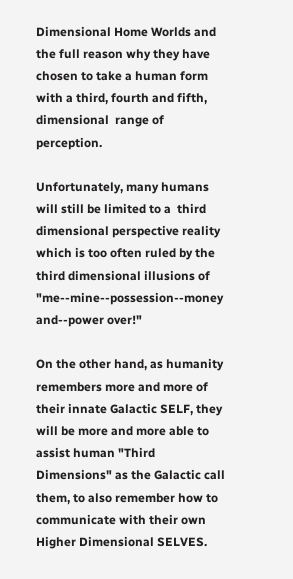Dimensional Home Worlds and  the full reason why they have chosen to take a human form with a third, fourth and fifth, dimensional  range of perception.

Unfortunately, many humans will still be limited to a  third dimensional perspective reality which is too often ruled by the third dimensional illusions of "me--mine--possession--money and--power over!"

On the other hand, as humanity remembers more and more of their innate Galactic SELF, they will be more and more able to assist human "Third Dimensions" as the Galactic call them, to also remember how to communicate with their own Higher Dimensional SELVES.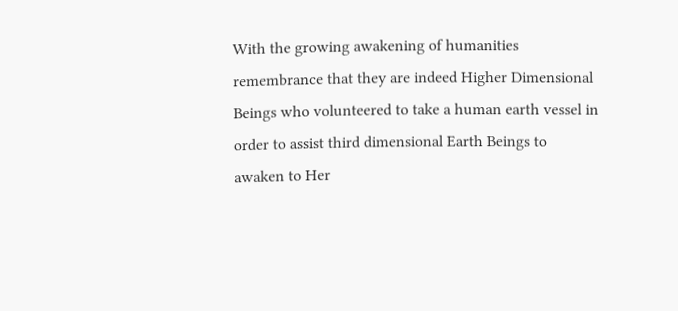With the growing awakening of humanities remembrance that they are indeed Higher Dimensional Beings who volunteered to take a human earth vessel in order to assist third dimensional Earth Beings to awaken to Her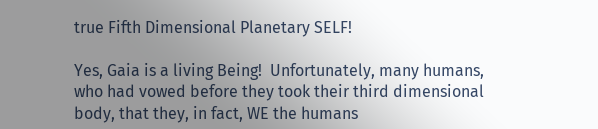true Fifth Dimensional Planetary SELF!

Yes, Gaia is a living Being!  Unfortunately, many humans, who had vowed before they took their third dimensional body, that they, in fact, WE the humans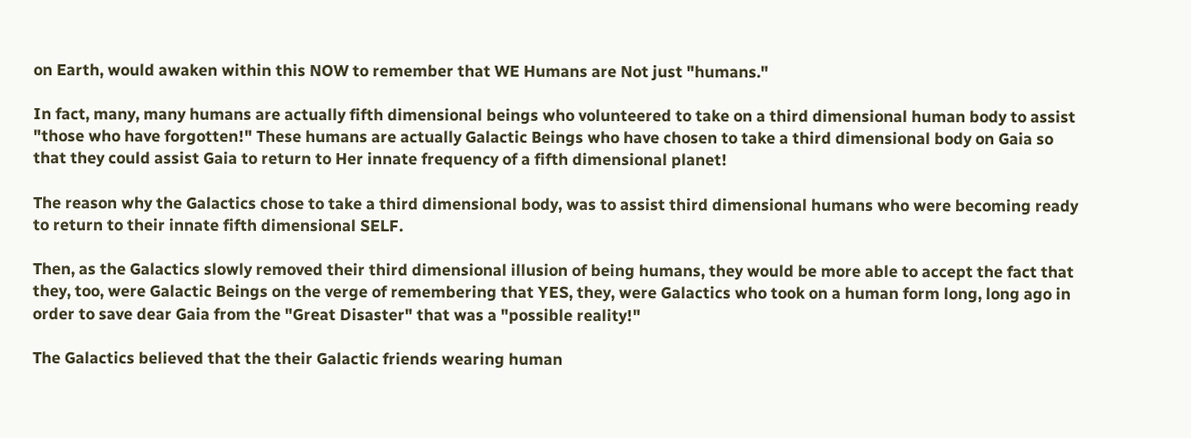on Earth, would awaken within this NOW to remember that WE Humans are Not just "humans."

In fact, many, many humans are actually fifth dimensional beings who volunteered to take on a third dimensional human body to assist "those who have forgotten!" These humans are actually Galactic Beings who have chosen to take a third dimensional body on Gaia so that they could assist Gaia to return to Her innate frequency of a fifth dimensional planet!

The reason why the Galactics chose to take a third dimensional body, was to assist third dimensional humans who were becoming ready to return to their innate fifth dimensional SELF.

Then, as the Galactics slowly removed their third dimensional illusion of being humans, they would be more able to accept the fact that they, too, were Galactic Beings on the verge of remembering that YES, they, were Galactics who took on a human form long, long ago in order to save dear Gaia from the "Great Disaster" that was a "possible reality!"

The Galactics believed that the their Galactic friends wearing human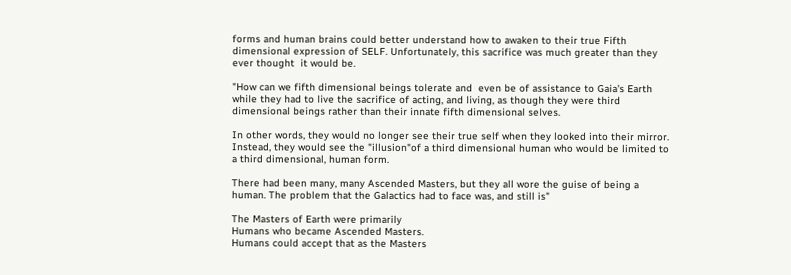forms and human brains could better understand how to awaken to their true Fifth dimensional expression of SELF. Unfortunately, this sacrifice was much greater than they ever thought  it would be.

"How can we fifth dimensional beings tolerate and  even be of assistance to Gaia's Earth while they had to live the sacrifice of acting, and living, as though they were third dimensional beings rather than their innate fifth dimensional selves.

In other words, they would no longer see their true self when they looked into their mirror.  Instead, they would see the "illusion"of a third dimensional human who would be limited to a third dimensional, human form.

There had been many, many Ascended Masters, but they all wore the guise of being a human. The problem that the Galactics had to face was, and still is"

The Masters of Earth were primarily
Humans who became Ascended Masters.
Humans could accept that as the Masters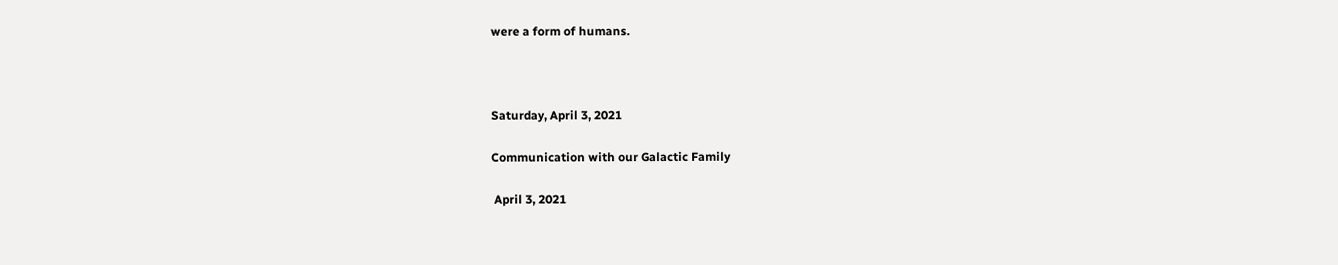were a form of humans.



Saturday, April 3, 2021

Communication with our Galactic Family

 April 3, 2021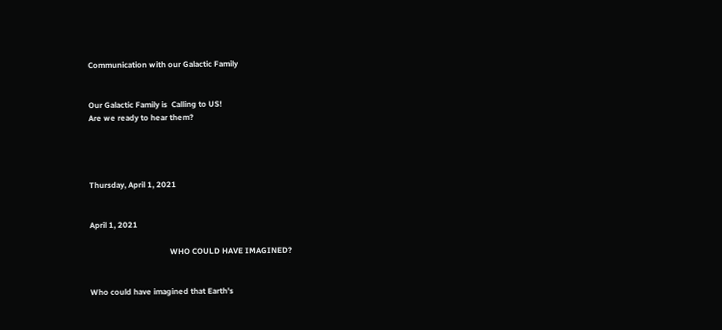Communication with our Galactic Family


Our Galactic Family is  Calling to US!
Are we ready to hear them?




Thursday, April 1, 2021


April 1, 2021

                                        WHO COULD HAVE IMAGINED?


Who could have imagined that Earth's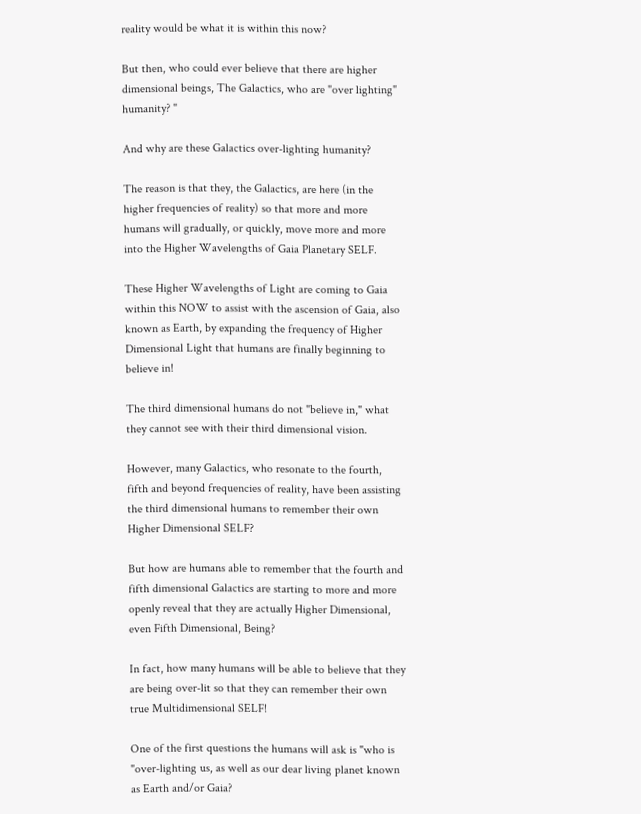reality would be what it is within this now?

But then, who could ever believe that there are higher dimensional beings, The Galactics, who are "over lighting" humanity? "

And why are these Galactics over-lighting humanity?

The reason is that they, the Galactics, are here (in the higher frequencies of reality) so that more and more humans will gradually, or quickly, move more and more into the Higher Wavelengths of Gaia Planetary SELF.

These Higher Wavelengths of Light are coming to Gaia within this NOW to assist with the ascension of Gaia, also known as Earth, by expanding the frequency of Higher Dimensional Light that humans are finally beginning to believe in!

The third dimensional humans do not "believe in," what they cannot see with their third dimensional vision.

However, many Galactics, who resonate to the fourth, fifth and beyond frequencies of reality, have been assisting the third dimensional humans to remember their own Higher Dimensional SELF?

But how are humans able to remember that the fourth and fifth dimensional Galactics are starting to more and more openly reveal that they are actually Higher Dimensional, even Fifth Dimensional, Being?

In fact, how many humans will be able to believe that they are being over-lit so that they can remember their own true Multidimensional SELF!

One of the first questions the humans will ask is "who is "over-lighting us, as well as our dear living planet known as Earth and/or Gaia?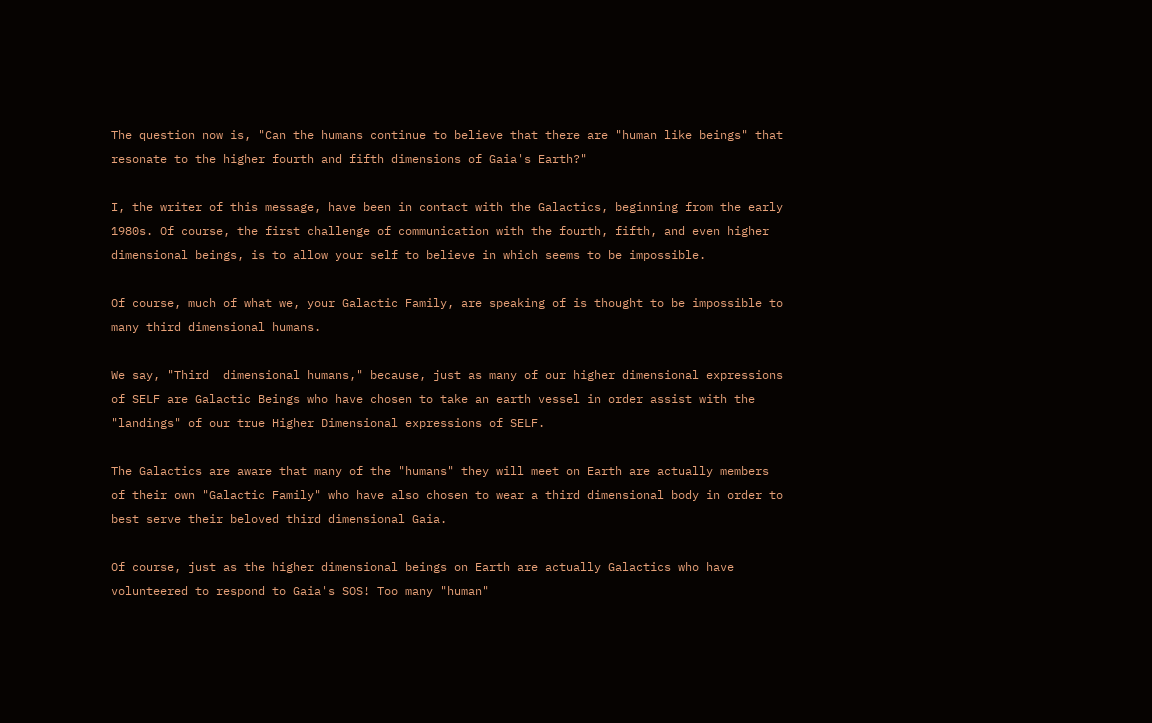The question now is, "Can the humans continue to believe that there are "human like beings" that resonate to the higher fourth and fifth dimensions of Gaia's Earth?"

I, the writer of this message, have been in contact with the Galactics, beginning from the early 1980s. Of course, the first challenge of communication with the fourth, fifth, and even higher dimensional beings, is to allow your self to believe in which seems to be impossible.

Of course, much of what we, your Galactic Family, are speaking of is thought to be impossible to many third dimensional humans.

We say, "Third  dimensional humans," because, just as many of our higher dimensional expressions of SELF are Galactic Beings who have chosen to take an earth vessel in order assist with the "landings" of our true Higher Dimensional expressions of SELF.

The Galactics are aware that many of the "humans" they will meet on Earth are actually members of their own "Galactic Family" who have also chosen to wear a third dimensional body in order to best serve their beloved third dimensional Gaia.

Of course, just as the higher dimensional beings on Earth are actually Galactics who have volunteered to respond to Gaia's SOS! Too many "human"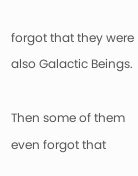forgot that they were also Galactic Beings.

Then some of them even forgot that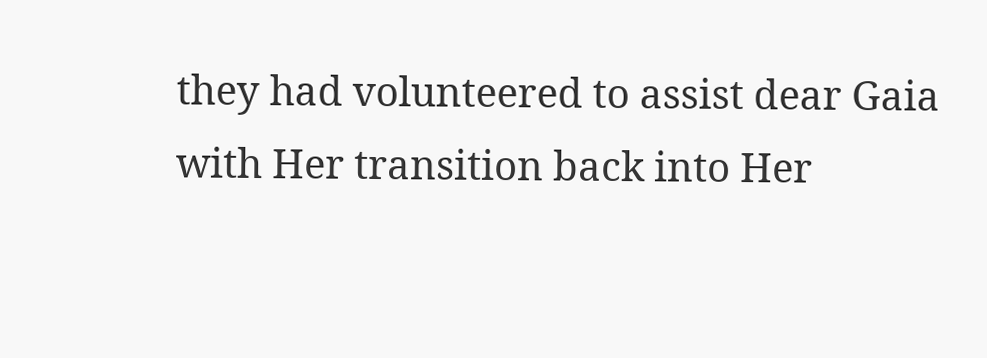they had volunteered to assist dear Gaia with Her transition back into Her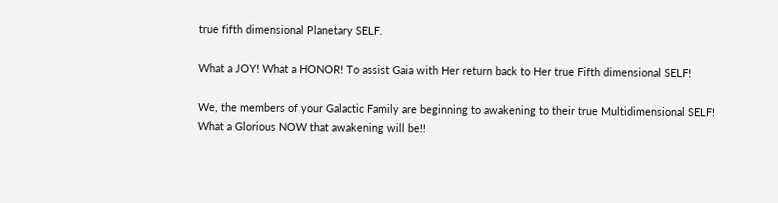true fifth dimensional Planetary SELF.

What a JOY! What a HONOR! To assist Gaia with Her return back to Her true Fifth dimensional SELF!

We, the members of your Galactic Family are beginning to awakening to their true Multidimensional SELF! What a Glorious NOW that awakening will be!!